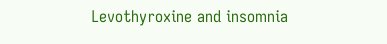Levothyroxine and insomnia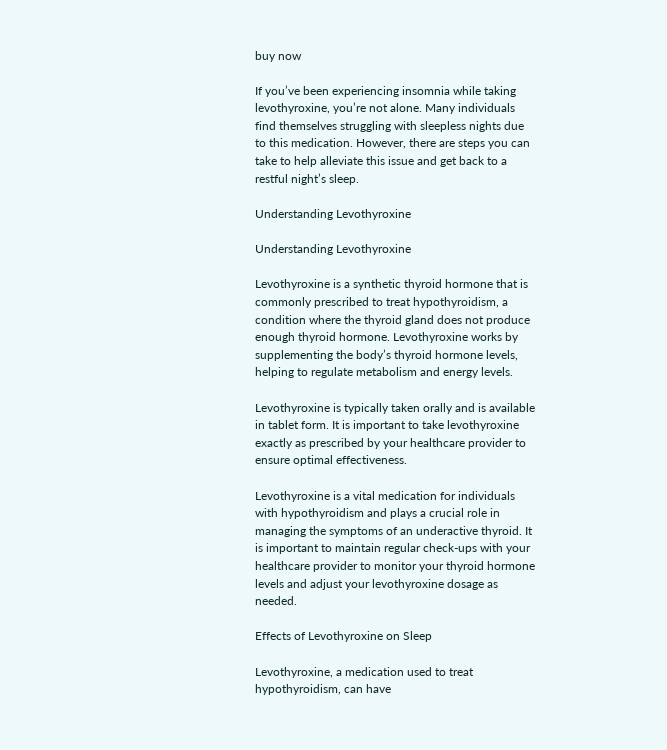buy now

If you’ve been experiencing insomnia while taking levothyroxine, you’re not alone. Many individuals find themselves struggling with sleepless nights due to this medication. However, there are steps you can take to help alleviate this issue and get back to a restful night’s sleep.

Understanding Levothyroxine

Understanding Levothyroxine

Levothyroxine is a synthetic thyroid hormone that is commonly prescribed to treat hypothyroidism, a condition where the thyroid gland does not produce enough thyroid hormone. Levothyroxine works by supplementing the body’s thyroid hormone levels, helping to regulate metabolism and energy levels.

Levothyroxine is typically taken orally and is available in tablet form. It is important to take levothyroxine exactly as prescribed by your healthcare provider to ensure optimal effectiveness.

Levothyroxine is a vital medication for individuals with hypothyroidism and plays a crucial role in managing the symptoms of an underactive thyroid. It is important to maintain regular check-ups with your healthcare provider to monitor your thyroid hormone levels and adjust your levothyroxine dosage as needed.

Effects of Levothyroxine on Sleep

Levothyroxine, a medication used to treat hypothyroidism, can have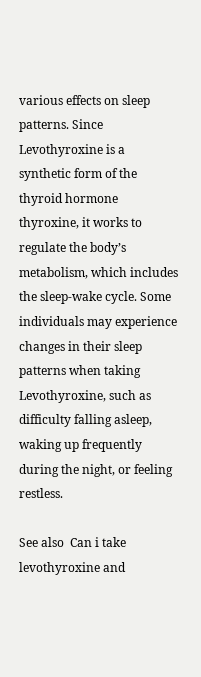various effects on sleep patterns. Since Levothyroxine is a synthetic form of the thyroid hormone thyroxine, it works to regulate the body’s metabolism, which includes the sleep-wake cycle. Some individuals may experience changes in their sleep patterns when taking Levothyroxine, such as difficulty falling asleep, waking up frequently during the night, or feeling restless.

See also  Can i take levothyroxine and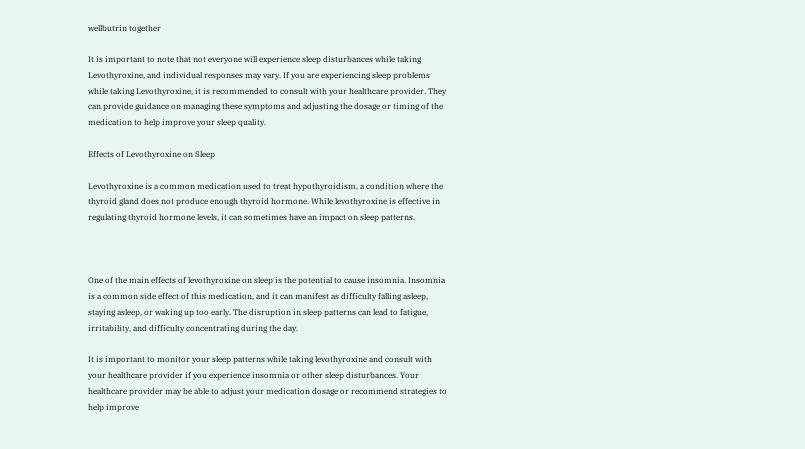wellbutrin together

It is important to note that not everyone will experience sleep disturbances while taking Levothyroxine, and individual responses may vary. If you are experiencing sleep problems while taking Levothyroxine, it is recommended to consult with your healthcare provider. They can provide guidance on managing these symptoms and adjusting the dosage or timing of the medication to help improve your sleep quality.

Effects of Levothyroxine on Sleep

Levothyroxine is a common medication used to treat hypothyroidism, a condition where the thyroid gland does not produce enough thyroid hormone. While levothyroxine is effective in regulating thyroid hormone levels, it can sometimes have an impact on sleep patterns.



One of the main effects of levothyroxine on sleep is the potential to cause insomnia. Insomnia is a common side effect of this medication, and it can manifest as difficulty falling asleep, staying asleep, or waking up too early. The disruption in sleep patterns can lead to fatigue, irritability, and difficulty concentrating during the day.

It is important to monitor your sleep patterns while taking levothyroxine and consult with your healthcare provider if you experience insomnia or other sleep disturbances. Your healthcare provider may be able to adjust your medication dosage or recommend strategies to help improve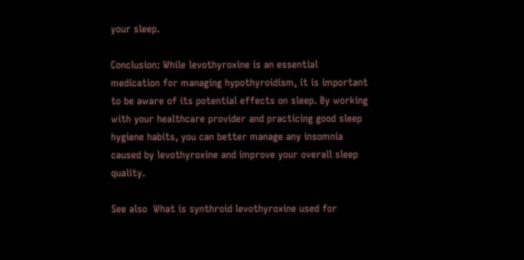your sleep.

Conclusion: While levothyroxine is an essential medication for managing hypothyroidism, it is important to be aware of its potential effects on sleep. By working with your healthcare provider and practicing good sleep hygiene habits, you can better manage any insomnia caused by levothyroxine and improve your overall sleep quality.

See also  What is synthroid levothyroxine used for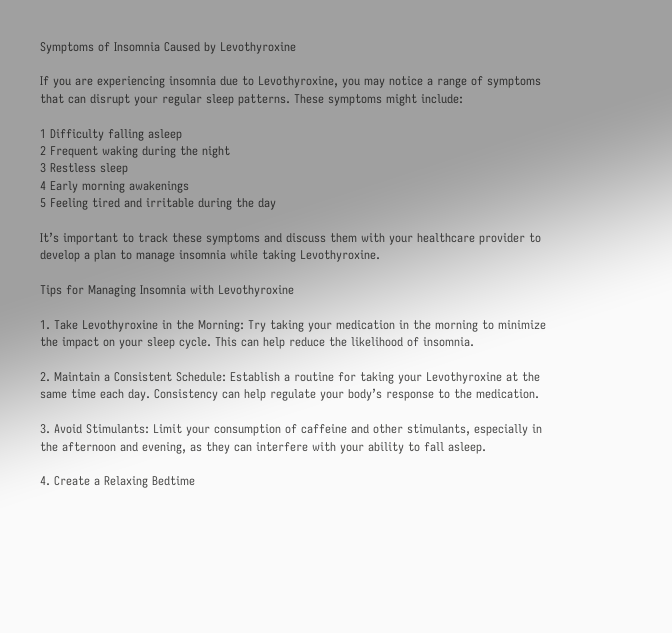Symptoms of Insomnia Caused by Levothyroxine

If you are experiencing insomnia due to Levothyroxine, you may notice a range of symptoms that can disrupt your regular sleep patterns. These symptoms might include:

1 Difficulty falling asleep
2 Frequent waking during the night
3 Restless sleep
4 Early morning awakenings
5 Feeling tired and irritable during the day

It’s important to track these symptoms and discuss them with your healthcare provider to develop a plan to manage insomnia while taking Levothyroxine.

Tips for Managing Insomnia with Levothyroxine

1. Take Levothyroxine in the Morning: Try taking your medication in the morning to minimize the impact on your sleep cycle. This can help reduce the likelihood of insomnia.

2. Maintain a Consistent Schedule: Establish a routine for taking your Levothyroxine at the same time each day. Consistency can help regulate your body’s response to the medication.

3. Avoid Stimulants: Limit your consumption of caffeine and other stimulants, especially in the afternoon and evening, as they can interfere with your ability to fall asleep.

4. Create a Relaxing Bedtime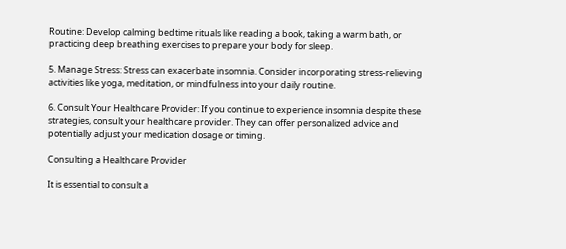Routine: Develop calming bedtime rituals like reading a book, taking a warm bath, or practicing deep breathing exercises to prepare your body for sleep.

5. Manage Stress: Stress can exacerbate insomnia. Consider incorporating stress-relieving activities like yoga, meditation, or mindfulness into your daily routine.

6. Consult Your Healthcare Provider: If you continue to experience insomnia despite these strategies, consult your healthcare provider. They can offer personalized advice and potentially adjust your medication dosage or timing.

Consulting a Healthcare Provider

It is essential to consult a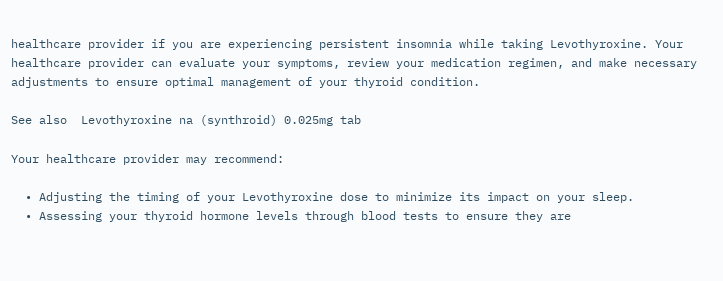healthcare provider if you are experiencing persistent insomnia while taking Levothyroxine. Your healthcare provider can evaluate your symptoms, review your medication regimen, and make necessary adjustments to ensure optimal management of your thyroid condition.

See also  Levothyroxine na (synthroid) 0.025mg tab

Your healthcare provider may recommend:

  • Adjusting the timing of your Levothyroxine dose to minimize its impact on your sleep.
  • Assessing your thyroid hormone levels through blood tests to ensure they are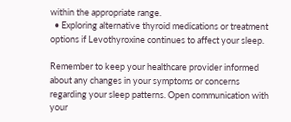within the appropriate range.
  • Exploring alternative thyroid medications or treatment options if Levothyroxine continues to affect your sleep.

Remember to keep your healthcare provider informed about any changes in your symptoms or concerns regarding your sleep patterns. Open communication with your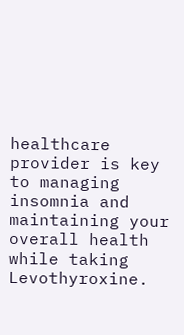healthcare provider is key to managing insomnia and maintaining your overall health while taking Levothyroxine.